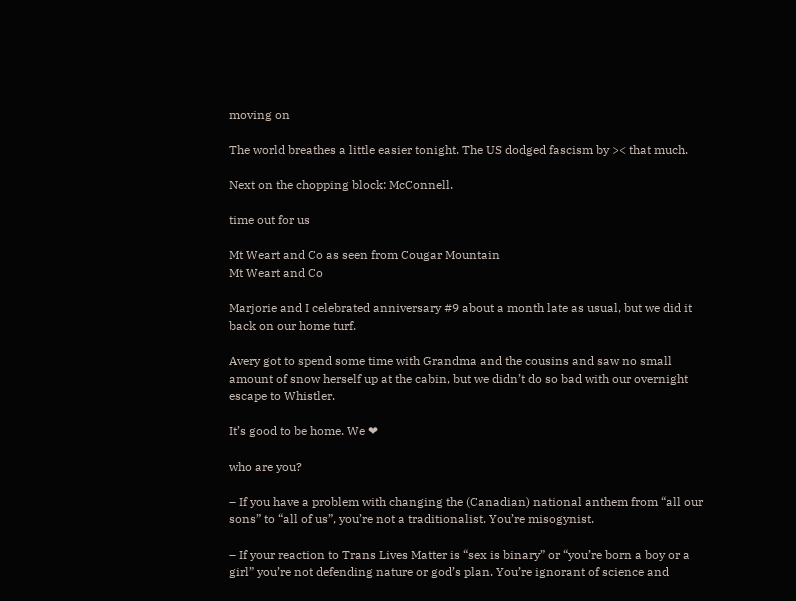moving on

The world breathes a little easier tonight. The US dodged fascism by >< that much.

Next on the chopping block: McConnell.

time out for us

Mt Weart and Co as seen from Cougar Mountain
Mt Weart and Co

Marjorie and I celebrated anniversary #9 about a month late as usual, but we did it back on our home turf.

Avery got to spend some time with Grandma and the cousins and saw no small amount of snow herself up at the cabin, but we didn’t do so bad with our overnight escape to Whistler.

It’s good to be home. We ❤

who are you?

– If you have a problem with changing the (Canadian) national anthem from “all our sons” to “all of us”, you’re not a traditionalist. You’re misogynist.

– If your reaction to Trans Lives Matter is “sex is binary” or “you’re born a boy or a girl” you’re not defending nature or god’s plan. You’re ignorant of science and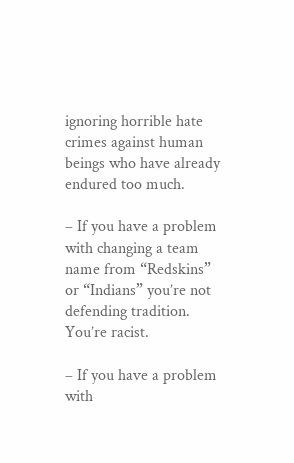ignoring horrible hate crimes against human beings who have already endured too much.

– If you have a problem with changing a team name from “Redskins” or “Indians” you’re not defending tradition. You’re racist.

– If you have a problem with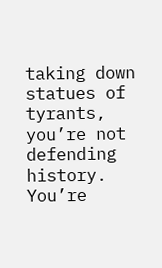taking down statues of tyrants, you’re not defending history. You’re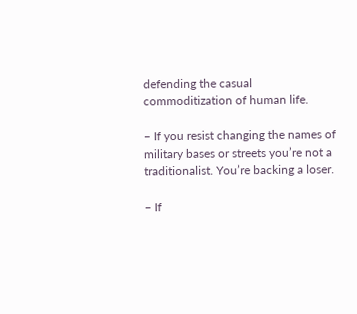defending the casual commoditization of human life.

– If you resist changing the names of military bases or streets you’re not a traditionalist. You’re backing a loser.

– If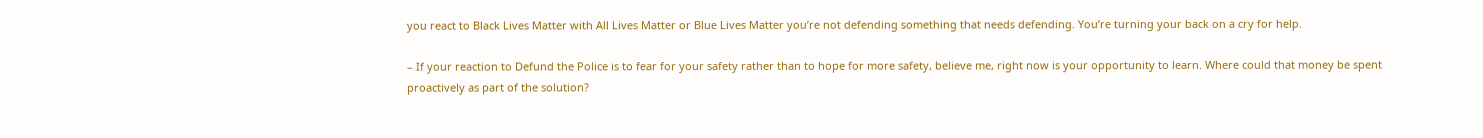you react to Black Lives Matter with All Lives Matter or Blue Lives Matter you’re not defending something that needs defending. You’re turning your back on a cry for help.

– If your reaction to Defund the Police is to fear for your safety rather than to hope for more safety, believe me, right now is your opportunity to learn. Where could that money be spent proactively as part of the solution?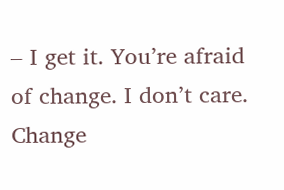– I get it. You’re afraid of change. I don’t care. Change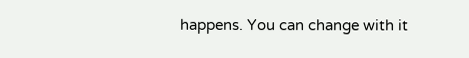happens. You can change with it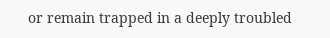or remain trapped in a deeply troubled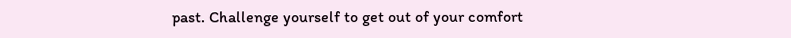past. Challenge yourself to get out of your comfort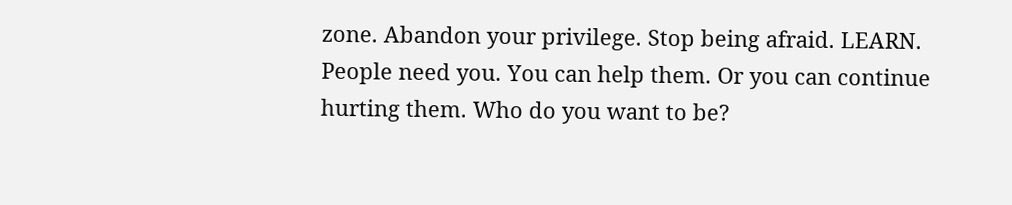zone. Abandon your privilege. Stop being afraid. LEARN. People need you. You can help them. Or you can continue hurting them. Who do you want to be?